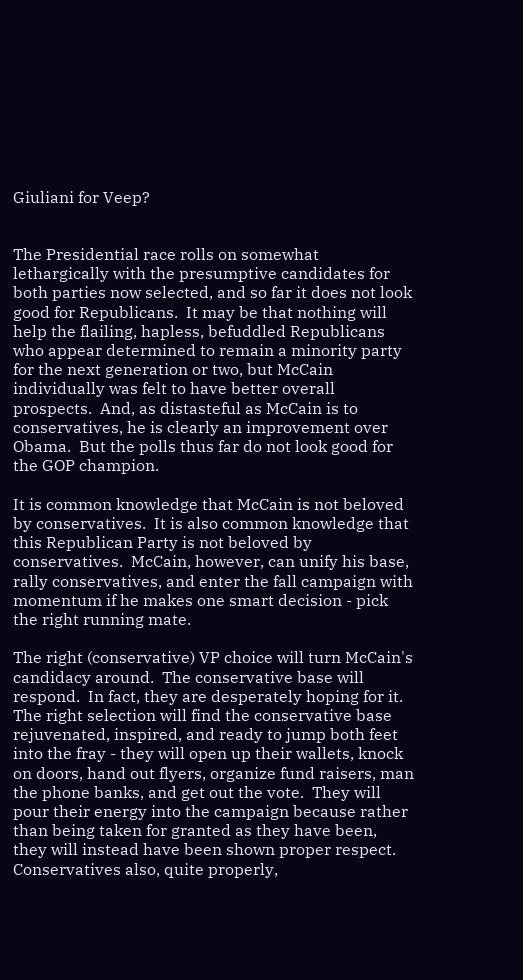Giuliani for Veep?


The Presidential race rolls on somewhat lethargically with the presumptive candidates for both parties now selected, and so far it does not look good for Republicans.  It may be that nothing will help the flailing, hapless, befuddled Republicans who appear determined to remain a minority party for the next generation or two, but McCain individually was felt to have better overall prospects.  And, as distasteful as McCain is to conservatives, he is clearly an improvement over Obama.  But the polls thus far do not look good for the GOP champion.

It is common knowledge that McCain is not beloved by conservatives.  It is also common knowledge that this Republican Party is not beloved by conservatives.  McCain, however, can unify his base, rally conservatives, and enter the fall campaign with momentum if he makes one smart decision - pick the right running mate.

The right (conservative) VP choice will turn McCain's candidacy around.  The conservative base will respond.  In fact, they are desperately hoping for it.  The right selection will find the conservative base rejuvenated, inspired, and ready to jump both feet into the fray - they will open up their wallets, knock on doors, hand out flyers, organize fund raisers, man the phone banks, and get out the vote.  They will pour their energy into the campaign because rather than being taken for granted as they have been, they will instead have been shown proper respect.  Conservatives also, quite properly,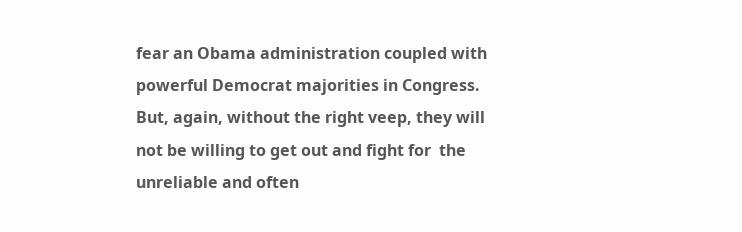fear an Obama administration coupled with powerful Democrat majorities in Congress.  But, again, without the right veep, they will not be willing to get out and fight for  the unreliable and often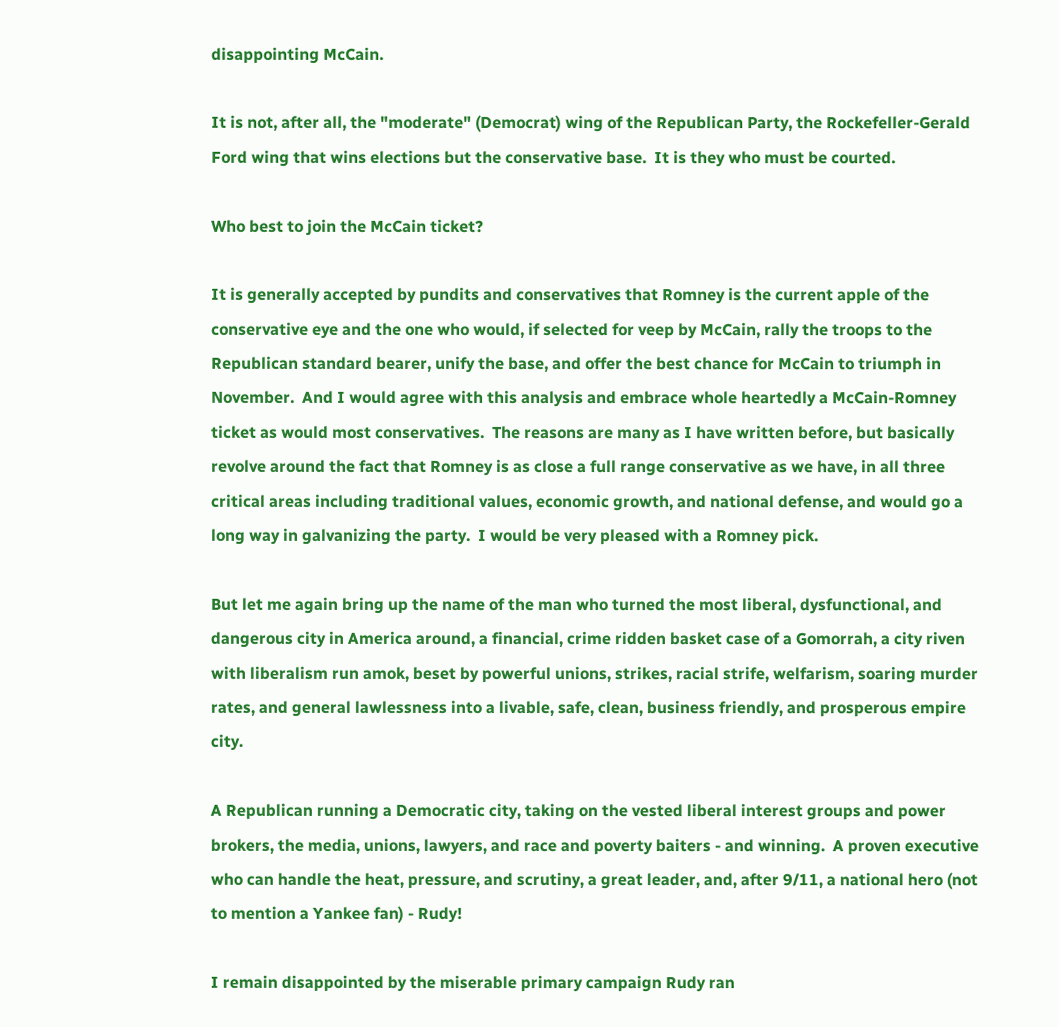disappointing McCain.

It is not, after all, the "moderate" (Democrat) wing of the Republican Party, the Rockefeller-Gerald Ford wing that wins elections but the conservative base.  It is they who must be courted.

Who best to join the McCain ticket?

It is generally accepted by pundits and conservatives that Romney is the current apple of the conservative eye and the one who would, if selected for veep by McCain, rally the troops to the Republican standard bearer, unify the base, and offer the best chance for McCain to triumph in November.  And I would agree with this analysis and embrace whole heartedly a McCain-Romney ticket as would most conservatives.  The reasons are many as I have written before, but basically revolve around the fact that Romney is as close a full range conservative as we have, in all three critical areas including traditional values, economic growth, and national defense, and would go a long way in galvanizing the party.  I would be very pleased with a Romney pick.

But let me again bring up the name of the man who turned the most liberal, dysfunctional, and dangerous city in America around, a financial, crime ridden basket case of a Gomorrah, a city riven with liberalism run amok, beset by powerful unions, strikes, racial strife, welfarism, soaring murder rates, and general lawlessness into a livable, safe, clean, business friendly, and prosperous empire city.

A Republican running a Democratic city, taking on the vested liberal interest groups and power brokers, the media, unions, lawyers, and race and poverty baiters - and winning.  A proven executive who can handle the heat, pressure, and scrutiny, a great leader, and, after 9/11, a national hero (not to mention a Yankee fan) - Rudy!

I remain disappointed by the miserable primary campaign Rudy ran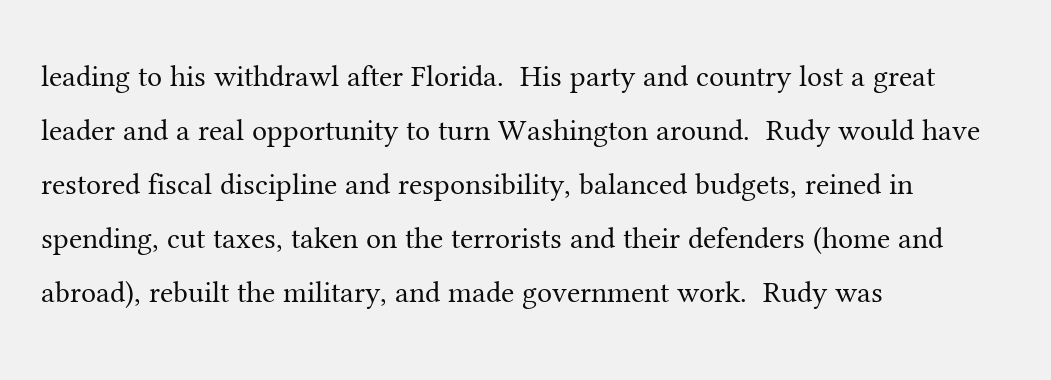leading to his withdrawl after Florida.  His party and country lost a great leader and a real opportunity to turn Washington around.  Rudy would have restored fiscal discipline and responsibility, balanced budgets, reined in spending, cut taxes, taken on the terrorists and their defenders (home and abroad), rebuilt the military, and made government work.  Rudy was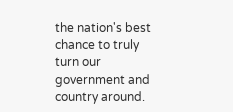the nation's best chance to truly turn our government and country around.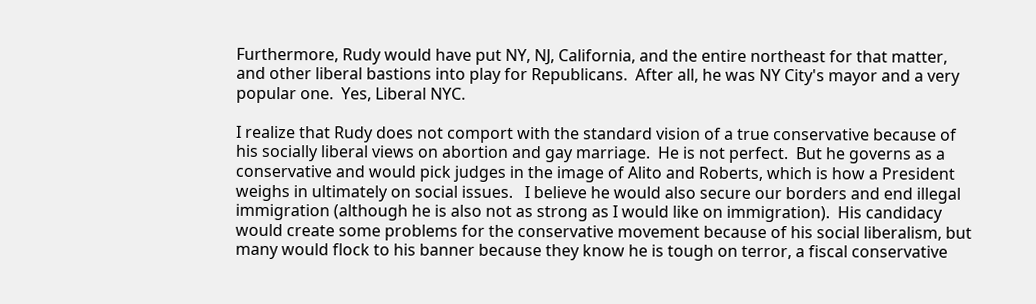Furthermore, Rudy would have put NY, NJ, California, and the entire northeast for that matter, and other liberal bastions into play for Republicans.  After all, he was NY City's mayor and a very popular one.  Yes, Liberal NYC.

I realize that Rudy does not comport with the standard vision of a true conservative because of his socially liberal views on abortion and gay marriage.  He is not perfect.  But he governs as a conservative and would pick judges in the image of Alito and Roberts, which is how a President weighs in ultimately on social issues.   I believe he would also secure our borders and end illegal immigration (although he is also not as strong as I would like on immigration).  His candidacy would create some problems for the conservative movement because of his social liberalism, but many would flock to his banner because they know he is tough on terror, a fiscal conservative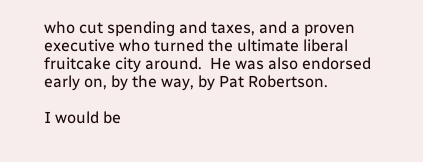who cut spending and taxes, and a proven executive who turned the ultimate liberal fruitcake city around.  He was also endorsed early on, by the way, by Pat Robertson.

I would be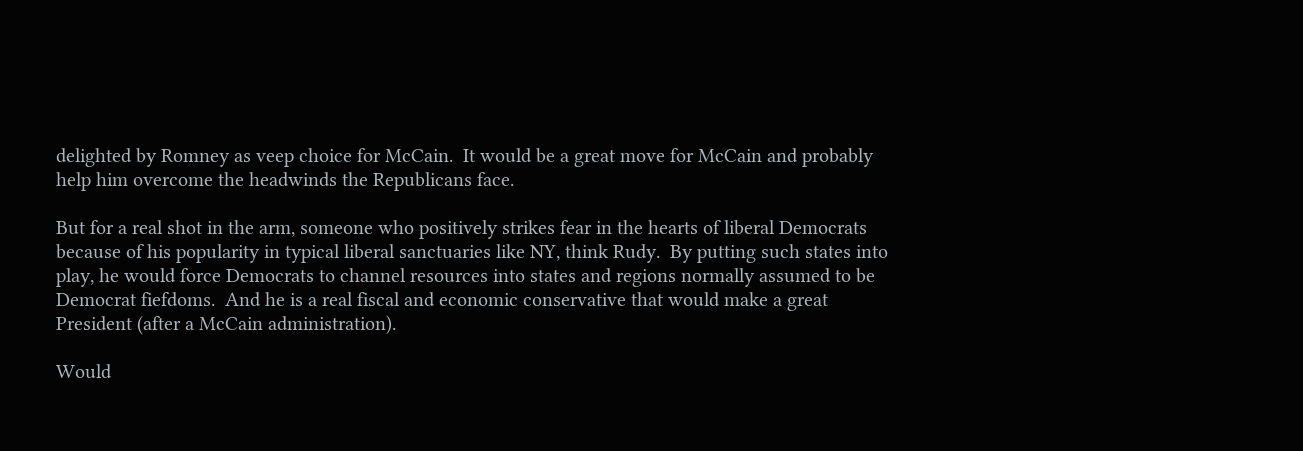delighted by Romney as veep choice for McCain.  It would be a great move for McCain and probably help him overcome the headwinds the Republicans face.

But for a real shot in the arm, someone who positively strikes fear in the hearts of liberal Democrats because of his popularity in typical liberal sanctuaries like NY, think Rudy.  By putting such states into play, he would force Democrats to channel resources into states and regions normally assumed to be Democrat fiefdoms.  And he is a real fiscal and economic conservative that would make a great President (after a McCain administration).

Would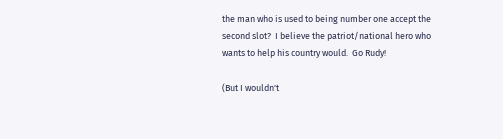the man who is used to being number one accept the second slot?  I believe the patriot/national hero who wants to help his country would.  Go Rudy!

(But I wouldn't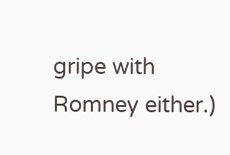gripe with Romney either.)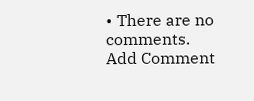• There are no comments.
Add Comment